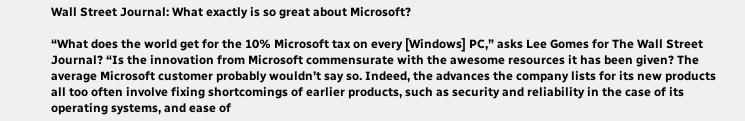Wall Street Journal: What exactly is so great about Microsoft?

“What does the world get for the 10% Microsoft tax on every [Windows] PC,” asks Lee Gomes for The Wall Street Journal? “Is the innovation from Microsoft commensurate with the awesome resources it has been given? The average Microsoft customer probably wouldn’t say so. Indeed, the advances the company lists for its new products all too often involve fixing shortcomings of earlier products, such as security and reliability in the case of its operating systems, and ease of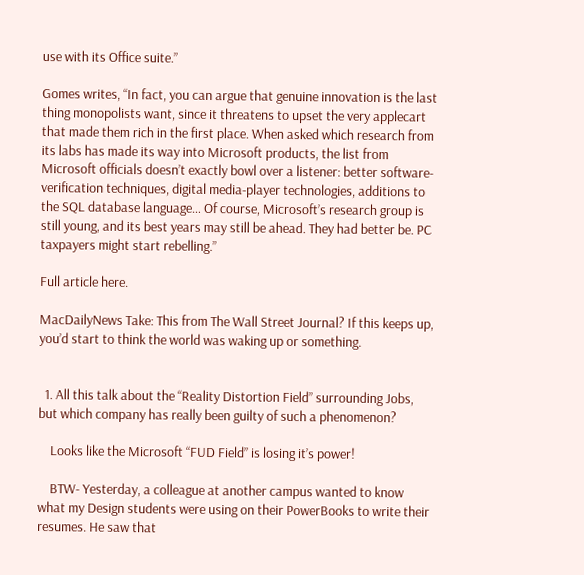use with its Office suite.”

Gomes writes, “In fact, you can argue that genuine innovation is the last thing monopolists want, since it threatens to upset the very applecart that made them rich in the first place. When asked which research from its labs has made its way into Microsoft products, the list from Microsoft officials doesn’t exactly bowl over a listener: better software-verification techniques, digital media-player technologies, additions to the SQL database language… Of course, Microsoft’s research group is still young, and its best years may still be ahead. They had better be. PC taxpayers might start rebelling.”

Full article here.

MacDailyNews Take: This from The Wall Street Journal? If this keeps up, you’d start to think the world was waking up or something.


  1. All this talk about the “Reality Distortion Field” surrounding Jobs, but which company has really been guilty of such a phenomenon?

    Looks like the Microsoft “FUD Field” is losing it’s power!

    BTW- Yesterday, a colleague at another campus wanted to know what my Design students were using on their PowerBooks to write their resumes. He saw that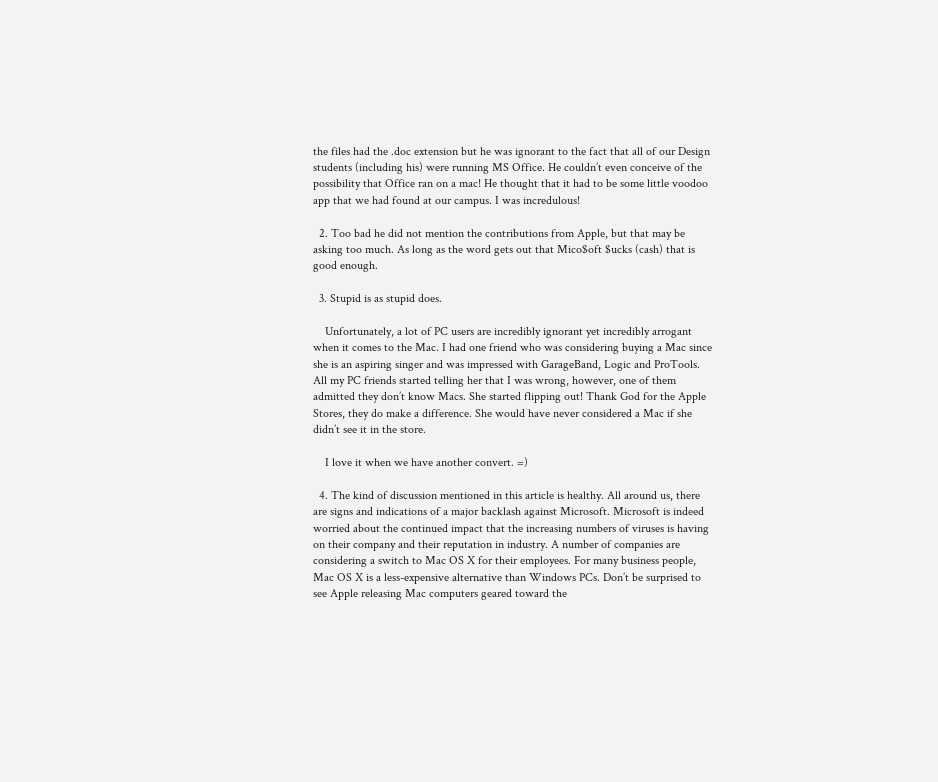the files had the .doc extension but he was ignorant to the fact that all of our Design students (including his) were running MS Office. He couldn’t even conceive of the possibility that Office ran on a mac! He thought that it had to be some little voodoo app that we had found at our campus. I was incredulous!

  2. Too bad he did not mention the contributions from Apple, but that may be asking too much. As long as the word gets out that Mico$oft $ucks (cash) that is good enough.

  3. Stupid is as stupid does.

    Unfortunately, a lot of PC users are incredibly ignorant yet incredibly arrogant when it comes to the Mac. I had one friend who was considering buying a Mac since she is an aspiring singer and was impressed with GarageBand, Logic and ProTools. All my PC friends started telling her that I was wrong, however, one of them admitted they don’t know Macs. She started flipping out! Thank God for the Apple Stores, they do make a difference. She would have never considered a Mac if she didn’t see it in the store.

    I love it when we have another convert. =)

  4. The kind of discussion mentioned in this article is healthy. All around us, there are signs and indications of a major backlash against Microsoft. Microsoft is indeed worried about the continued impact that the increasing numbers of viruses is having on their company and their reputation in industry. A number of companies are considering a switch to Mac OS X for their employees. For many business people, Mac OS X is a less-expensive alternative than Windows PCs. Don’t be surprised to see Apple releasing Mac computers geared toward the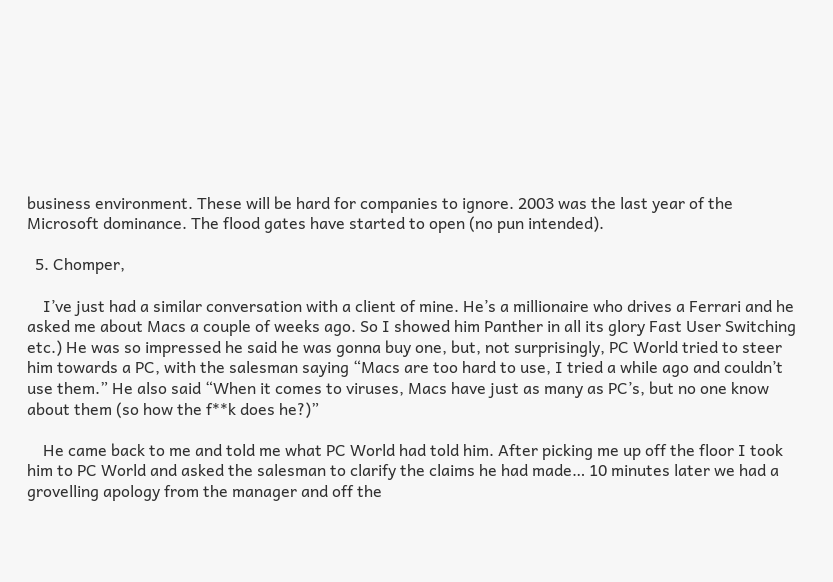business environment. These will be hard for companies to ignore. 2003 was the last year of the Microsoft dominance. The flood gates have started to open (no pun intended).

  5. Chomper,

    I’ve just had a similar conversation with a client of mine. He’s a millionaire who drives a Ferrari and he asked me about Macs a couple of weeks ago. So I showed him Panther in all its glory Fast User Switching etc.) He was so impressed he said he was gonna buy one, but, not surprisingly, PC World tried to steer him towards a PC, with the salesman saying “Macs are too hard to use, I tried a while ago and couldn’t use them.” He also said “When it comes to viruses, Macs have just as many as PC’s, but no one know about them (so how the f**k does he?)”

    He came back to me and told me what PC World had told him. After picking me up off the floor I took him to PC World and asked the salesman to clarify the claims he had made… 10 minutes later we had a grovelling apology from the manager and off the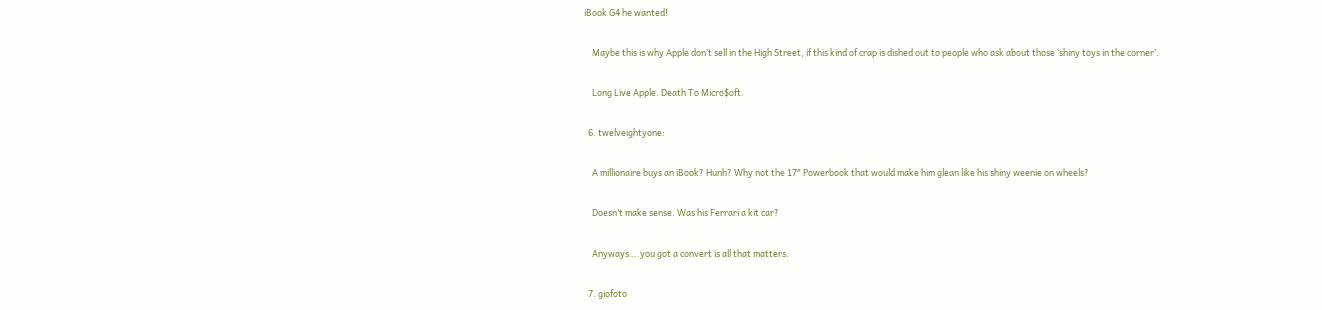iBook G4 he wanted!

    Maybe this is why Apple don’t sell in the High Street, if this kind of crap is dished out to people who ask about those ‘shiny toys in the corner’.

    Long Live Apple. Death To Micro$oft.

  6. twelveightyone:

    A millionaire buys an iBook? Hunh? Why not the 17″ Powerbook that would make him glean like his shiny weenie on wheels?

    Doesn’t make sense. Was his Ferrari a kit car?

    Anyways….you got a convert is all that matters.

  7. giofoto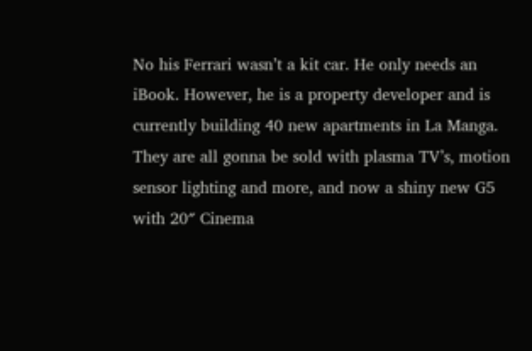No his Ferrari wasn’t a kit car. He only needs an iBook. However, he is a property developer and is currently building 40 new apartments in La Manga. They are all gonna be sold with plasma TV’s, motion sensor lighting and more, and now a shiny new G5 with 20″ Cinema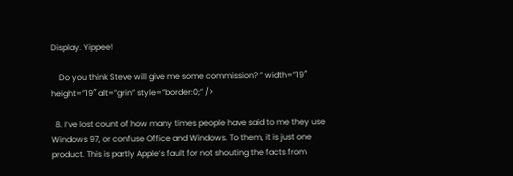Display. Yippee!

    Do you think Steve will give me some commission? ” width=”19″ height=”19″ alt=”grin” style=”border:0;” />

  8. I’ve lost count of how many times people have said to me they use Windows 97, or confuse Office and Windows. To them, it is just one product. This is partly Apple’s fault for not shouting the facts from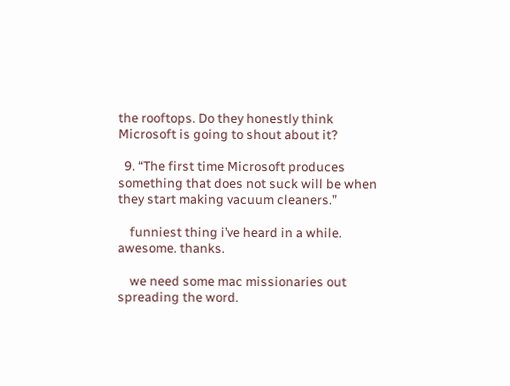the rooftops. Do they honestly think Microsoft is going to shout about it?

  9. “The first time Microsoft produces something that does not suck will be when they start making vacuum cleaners.”

    funniest thing i’ve heard in a while. awesome. thanks.

    we need some mac missionaries out spreading the word.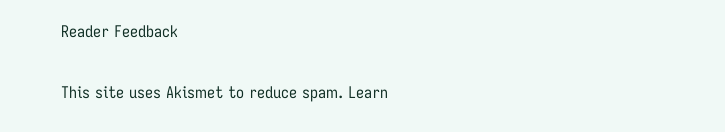Reader Feedback

This site uses Akismet to reduce spam. Learn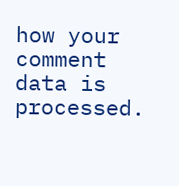how your comment data is processed.